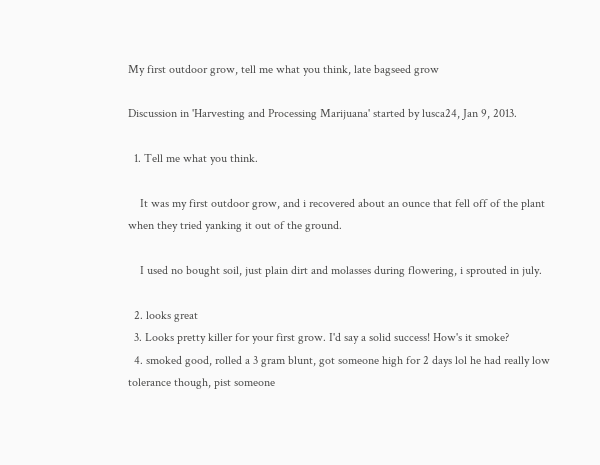My first outdoor grow, tell me what you think, late bagseed grow

Discussion in 'Harvesting and Processing Marijuana' started by lusca24, Jan 9, 2013.

  1. Tell me what you think.

    It was my first outdoor grow, and i recovered about an ounce that fell off of the plant when they tried yanking it out of the ground.

    I used no bought soil, just plain dirt and molasses during flowering, i sprouted in july.

  2. looks great
  3. Looks pretty killer for your first grow. I'd say a solid success! How's it smoke?
  4. smoked good, rolled a 3 gram blunt, got someone high for 2 days lol he had really low tolerance though, pist someone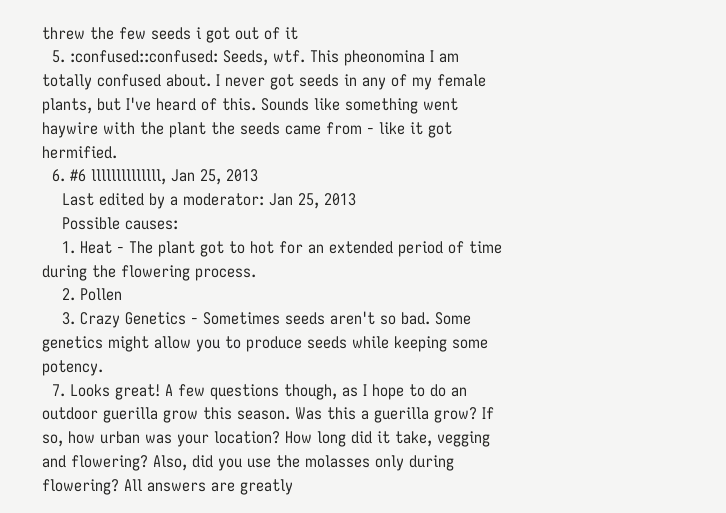threw the few seeds i got out of it
  5. :confused::confused: Seeds, wtf. This pheonomina I am totally confused about. I never got seeds in any of my female plants, but I've heard of this. Sounds like something went haywire with the plant the seeds came from - like it got hermified.
  6. #6 llllllllllllll, Jan 25, 2013
    Last edited by a moderator: Jan 25, 2013
    Possible causes:
    1. Heat - The plant got to hot for an extended period of time during the flowering process.
    2. Pollen
    3. Crazy Genetics - Sometimes seeds aren't so bad. Some genetics might allow you to produce seeds while keeping some potency.
  7. Looks great! A few questions though, as I hope to do an outdoor guerilla grow this season. Was this a guerilla grow? If so, how urban was your location? How long did it take, vegging and flowering? Also, did you use the molasses only during flowering? All answers are greatly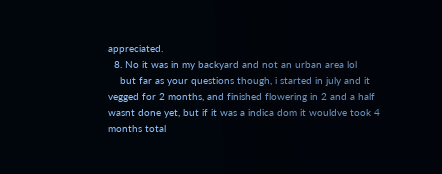appreciated.
  8. No it was in my backyard and not an urban area lol
    but far as your questions though, i started in july and it vegged for 2 months, and finished flowering in 2 and a half wasnt done yet, but if it was a indica dom it wouldve took 4 months total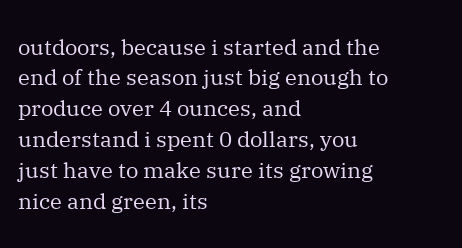outdoors, because i started and the end of the season just big enough to produce over 4 ounces, and understand i spent 0 dollars, you just have to make sure its growing nice and green, its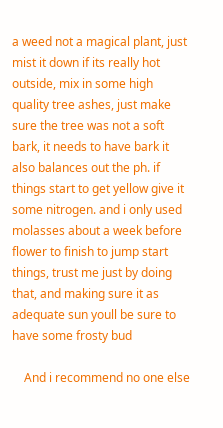a weed not a magical plant, just mist it down if its really hot outside, mix in some high quality tree ashes, just make sure the tree was not a soft bark, it needs to have bark it also balances out the ph. if things start to get yellow give it some nitrogen. and i only used molasses about a week before flower to finish to jump start things, trust me just by doing that, and making sure it as adequate sun youll be sure to have some frosty bud

    And i recommend no one else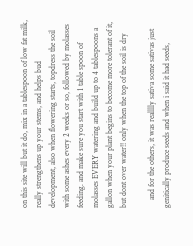on this site will but it do, mix in a tablespoon of low fat milk, really strengthens up your stems, and helps bud development, also when flowering starts, topdress the soil with some ashes every 2 weeks or so, followed by molasses feeding. and make sure you start with 1 table spoon of molasses EVERY watering and build up to 4 tablespoons a gallon when your plant begins to become more tolerant of it, but dont over water!! only when the top of the soil is dry

    and for the others, it was realllly sativa some sativas just genitically produce seeds and when i said it had seeds,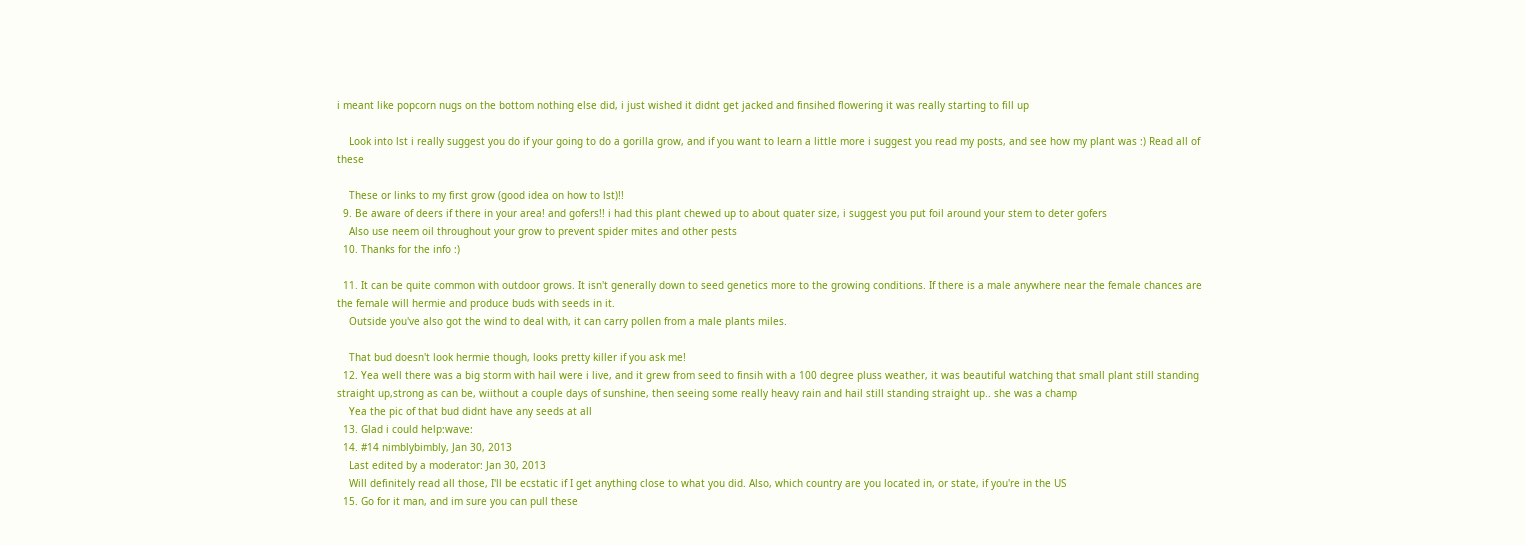i meant like popcorn nugs on the bottom nothing else did, i just wished it didnt get jacked and finsihed flowering it was really starting to fill up

    Look into lst i really suggest you do if your going to do a gorilla grow, and if you want to learn a little more i suggest you read my posts, and see how my plant was :) Read all of these

    These or links to my first grow (good idea on how to lst)!!
  9. Be aware of deers if there in your area! and gofers!! i had this plant chewed up to about quater size, i suggest you put foil around your stem to deter gofers
    Also use neem oil throughout your grow to prevent spider mites and other pests
  10. Thanks for the info :)

  11. It can be quite common with outdoor grows. It isn't generally down to seed genetics more to the growing conditions. If there is a male anywhere near the female chances are the female will hermie and produce buds with seeds in it.
    Outside you've also got the wind to deal with, it can carry pollen from a male plants miles.

    That bud doesn't look hermie though, looks pretty killer if you ask me!
  12. Yea well there was a big storm with hail were i live, and it grew from seed to finsih with a 100 degree pluss weather, it was beautiful watching that small plant still standing straight up,strong as can be, wiithout a couple days of sunshine, then seeing some really heavy rain and hail still standing straight up.. she was a champ
    Yea the pic of that bud didnt have any seeds at all
  13. Glad i could help:wave:
  14. #14 nimblybimbly, Jan 30, 2013
    Last edited by a moderator: Jan 30, 2013
    Will definitely read all those, I'll be ecstatic if I get anything close to what you did. Also, which country are you located in, or state, if you're in the US
  15. Go for it man, and im sure you can pull these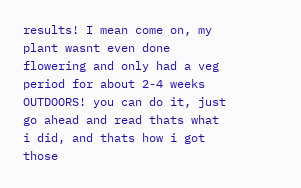results! I mean come on, my plant wasnt even done flowering and only had a veg period for about 2-4 weeks OUTDOORS! you can do it, just go ahead and read thats what i did, and thats how i got those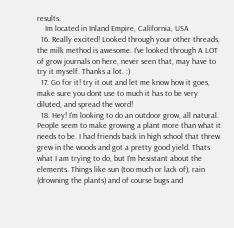results.
    Im located in Inland Empire, California, USA
  16. Really excited! Looked through your other threads, the milk method is awesome. I've looked through A LOT of grow journals on here, never seen that, may have to try it myself. Thanks a lot. :)
  17. Go for it! try it out and let me know how it goes, make sure you dont use to much it has to be very diluted, and spread the word!
  18. Hey! I'm looking to do an outdoor grow, all natural. People seem to make growing a plant more than what it needs to be. I had friends back in high school that threw grew in the woods and got a pretty good yield. Thats what I am trying to do, but I'm hesistant about the elements. Things like sun (too much or lack of), rain (drowning the plants) and of course bugs and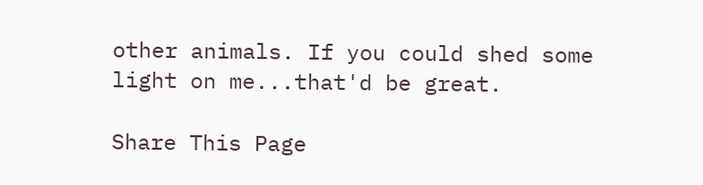other animals. If you could shed some light on me...that'd be great.

Share This Page